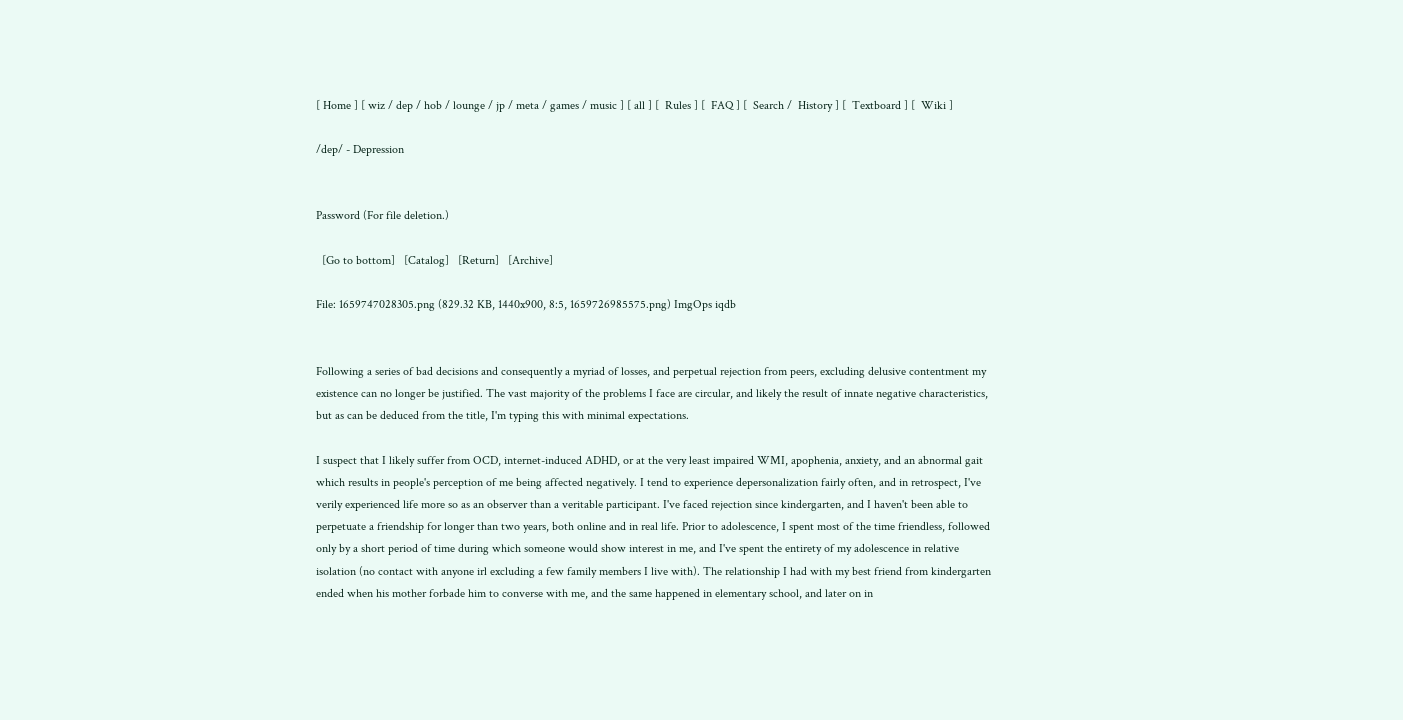[ Home ] [ wiz / dep / hob / lounge / jp / meta / games / music ] [ all ] [  Rules ] [  FAQ ] [  Search /  History ] [  Textboard ] [  Wiki ]

/dep/ - Depression


Password (For file deletion.)

  [Go to bottom]   [Catalog]   [Return]   [Archive]

File: 1659747028305.png (829.32 KB, 1440x900, 8:5, 1659726985575.png) ImgOps iqdb


Following a series of bad decisions and consequently a myriad of losses, and perpetual rejection from peers, excluding delusive contentment my existence can no longer be justified. The vast majority of the problems I face are circular, and likely the result of innate negative characteristics, but as can be deduced from the title, I'm typing this with minimal expectations.

I suspect that I likely suffer from OCD, internet-induced ADHD, or at the very least impaired WMI, apophenia, anxiety, and an abnormal gait which results in people's perception of me being affected negatively. I tend to experience depersonalization fairly often, and in retrospect, I've verily experienced life more so as an observer than a veritable participant. I've faced rejection since kindergarten, and I haven't been able to perpetuate a friendship for longer than two years, both online and in real life. Prior to adolescence, I spent most of the time friendless, followed only by a short period of time during which someone would show interest in me, and I've spent the entirety of my adolescence in relative isolation (no contact with anyone irl excluding a few family members I live with). The relationship I had with my best friend from kindergarten ended when his mother forbade him to converse with me, and the same happened in elementary school, and later on in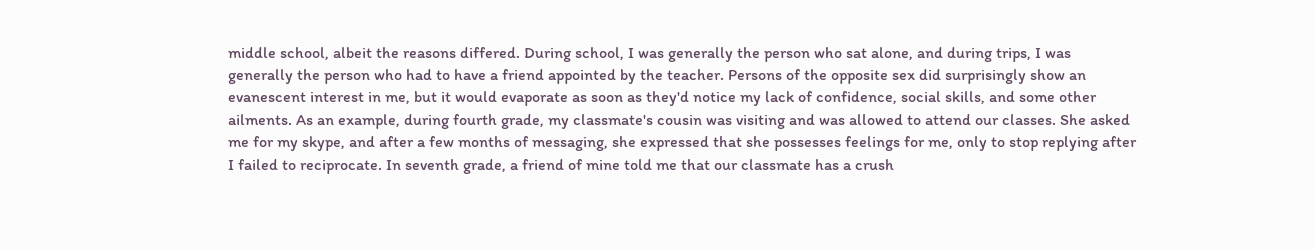middle school, albeit the reasons differed. During school, I was generally the person who sat alone, and during trips, I was generally the person who had to have a friend appointed by the teacher. Persons of the opposite sex did surprisingly show an evanescent interest in me, but it would evaporate as soon as they'd notice my lack of confidence, social skills, and some other ailments. As an example, during fourth grade, my classmate's cousin was visiting and was allowed to attend our classes. She asked me for my skype, and after a few months of messaging, she expressed that she possesses feelings for me, only to stop replying after I failed to reciprocate. In seventh grade, a friend of mine told me that our classmate has a crush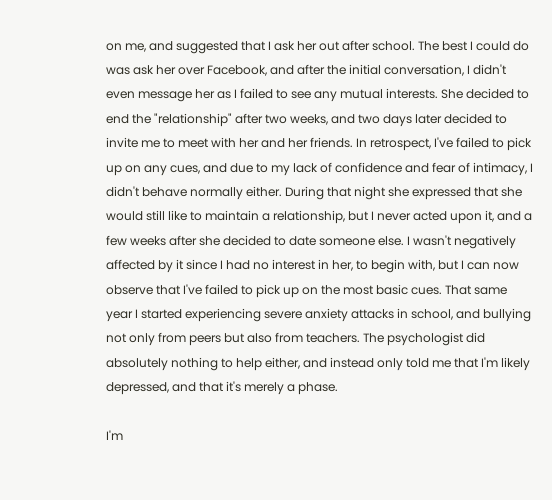on me, and suggested that I ask her out after school. The best I could do was ask her over Facebook, and after the initial conversation, I didn't even message her as I failed to see any mutual interests. She decided to end the "relationship" after two weeks, and two days later decided to invite me to meet with her and her friends. In retrospect, I've failed to pick up on any cues, and due to my lack of confidence and fear of intimacy, I didn't behave normally either. During that night she expressed that she would still like to maintain a relationship, but I never acted upon it, and a few weeks after she decided to date someone else. I wasn't negatively affected by it since I had no interest in her, to begin with, but I can now observe that I've failed to pick up on the most basic cues. That same year I started experiencing severe anxiety attacks in school, and bullying not only from peers but also from teachers. The psychologist did absolutely nothing to help either, and instead only told me that I'm likely depressed, and that it's merely a phase.

I'm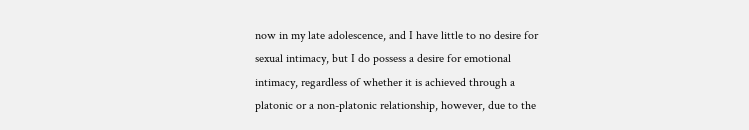now in my late adolescence, and I have little to no desire for sexual intimacy, but I do possess a desire for emotional intimacy, regardless of whether it is achieved through a platonic or a non-platonic relationship, however, due to the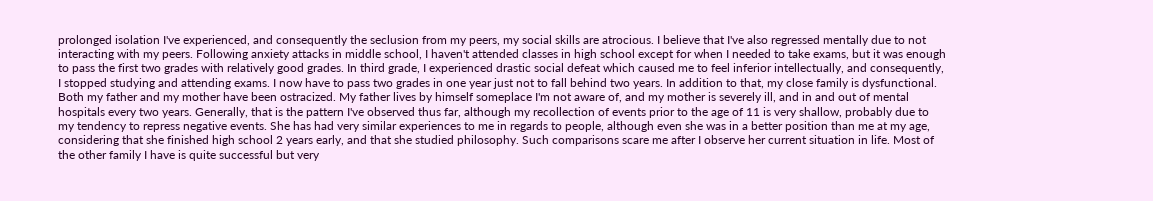prolonged isolation I've experienced, and consequently the seclusion from my peers, my social skills are atrocious. I believe that I've also regressed mentally due to not interacting with my peers. Following anxiety attacks in middle school, I haven't attended classes in high school except for when I needed to take exams, but it was enough to pass the first two grades with relatively good grades. In third grade, I experienced drastic social defeat which caused me to feel inferior intellectually, and consequently, I stopped studying and attending exams. I now have to pass two grades in one year just not to fall behind two years. In addition to that, my close family is dysfunctional. Both my father and my mother have been ostracized. My father lives by himself someplace I'm not aware of, and my mother is severely ill, and in and out of mental hospitals every two years. Generally, that is the pattern I've observed thus far, although my recollection of events prior to the age of 11 is very shallow, probably due to my tendency to repress negative events. She has had very similar experiences to me in regards to people, although even she was in a better position than me at my age, considering that she finished high school 2 years early, and that she studied philosophy. Such comparisons scare me after I observe her current situation in life. Most of the other family I have is quite successful but very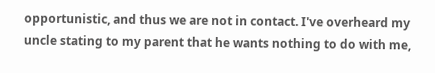opportunistic, and thus we are not in contact. I've overheard my uncle stating to my parent that he wants nothing to do with me,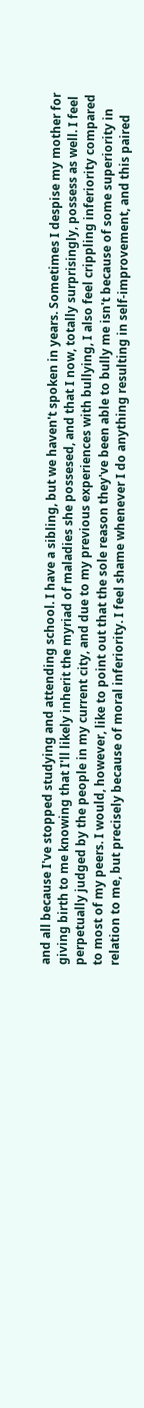and all because I've stopped studying and attending school. I have a sibling, but we haven't spoken in years. Sometimes I despise my mother for giving birth to me knowing that I'll likely inherit the myriad of maladies she possesed, and that I now, totally surprisingly, possess as well. I feel perpetually judged by the people in my current city, and due to my previous experiences with bullying, I also feel crippling inferiority compared to most of my peers. I would, however, like to point out that the sole reason they've been able to bully me isn't because of some superiority in relation to me, but precisely because of moral inferiority. I feel shame whenever I do anything resulting in self-improvement, and this paired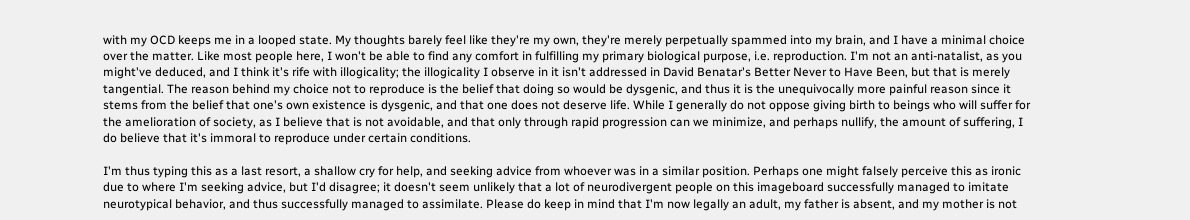with my OCD keeps me in a looped state. My thoughts barely feel like they're my own, they're merely perpetually spammed into my brain, and I have a minimal choice over the matter. Like most people here, I won't be able to find any comfort in fulfilling my primary biological purpose, i.e. reproduction. I'm not an anti-natalist, as you might've deduced, and I think it's rife with illogicality; the illogicality I observe in it isn't addressed in David Benatar's Better Never to Have Been, but that is merely tangential. The reason behind my choice not to reproduce is the belief that doing so would be dysgenic, and thus it is the unequivocally more painful reason since it stems from the belief that one's own existence is dysgenic, and that one does not deserve life. While I generally do not oppose giving birth to beings who will suffer for the amelioration of society, as I believe that is not avoidable, and that only through rapid progression can we minimize, and perhaps nullify, the amount of suffering, I do believe that it's immoral to reproduce under certain conditions.

I'm thus typing this as a last resort, a shallow cry for help, and seeking advice from whoever was in a similar position. Perhaps one might falsely perceive this as ironic due to where I'm seeking advice, but I'd disagree; it doesn't seem unlikely that a lot of neurodivergent people on this imageboard successfully managed to imitate neurotypical behavior, and thus successfully managed to assimilate. Please do keep in mind that I'm now legally an adult, my father is absent, and my mother is not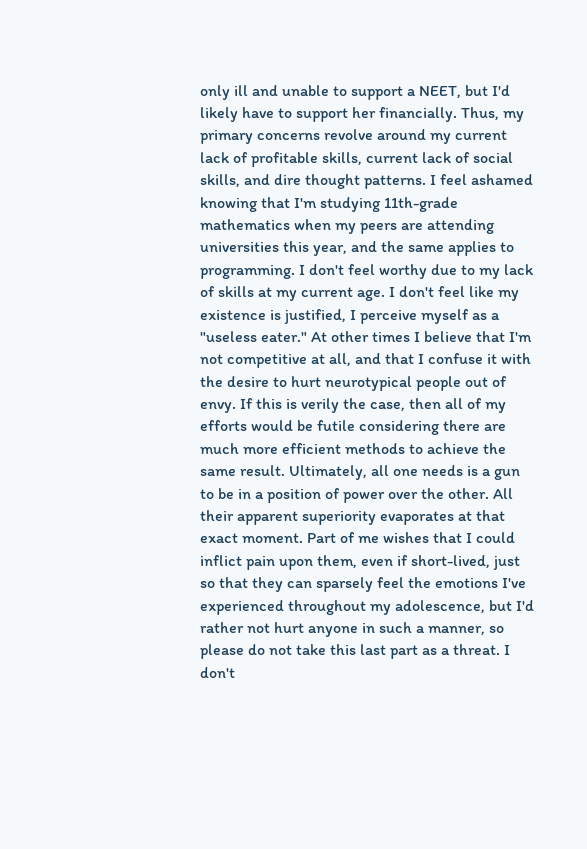only ill and unable to support a NEET, but I'd likely have to support her financially. Thus, my primary concerns revolve around my current lack of profitable skills, current lack of social skills, and dire thought patterns. I feel ashamed knowing that I'm studying 11th-grade mathematics when my peers are attending universities this year, and the same applies to programming. I don't feel worthy due to my lack of skills at my current age. I don't feel like my existence is justified, I perceive myself as a "useless eater." At other times I believe that I'm not competitive at all, and that I confuse it with the desire to hurt neurotypical people out of envy. If this is verily the case, then all of my efforts would be futile considering there are much more efficient methods to achieve the same result. Ultimately, all one needs is a gun to be in a position of power over the other. All their apparent superiority evaporates at that exact moment. Part of me wishes that I could inflict pain upon them, even if short-lived, just so that they can sparsely feel the emotions I've experienced throughout my adolescence, but I'd rather not hurt anyone in such a manner, so please do not take this last part as a threat. I don't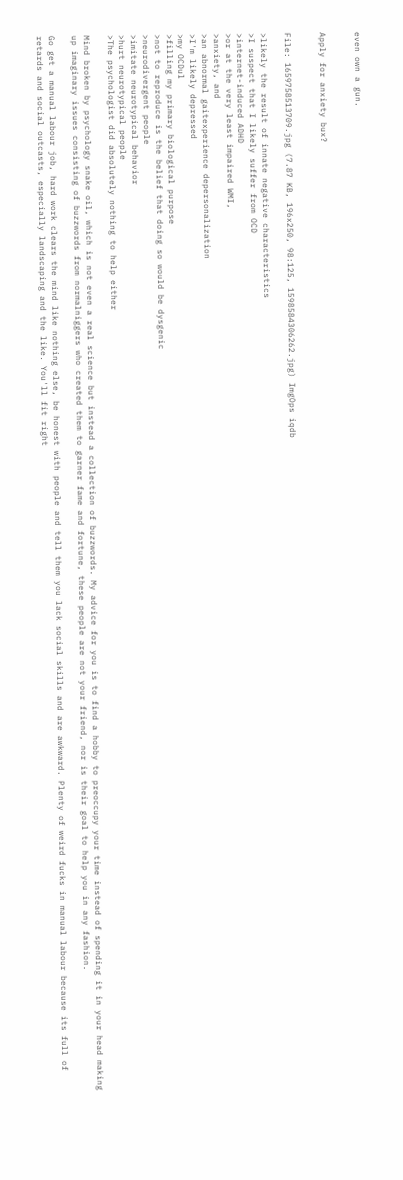even own a gun.


Apply for anxiety bux?


File: 1659758513709.jpg (7.87 KB, 196x250, 98:125, 1598584306262.jpg) ImgOps iqdb

>likely the result of innate negative characteristics
>I suspect that I likely suffer from OCD
>internet-induced ADHD
>or at the very least impaired WMI,
>anxiety, and
>an abnormal gaitexperience depersonalization
>I'm likely depressed
>my OCDul
>filling my primary biological purpose
>not to reproduce is the belief that doing so would be dysgenic
>neurodivergent people
>imitate neurotypical behavior
>hurt neurotypical people
>The psychologist did absolutely nothing to help either

Mind broken by psychology snake oil, which is not even a real science but instead a collection of buzzwords. My advice for you is to find a hobby to preoccupy your time instead of spending it in your head making up imaginary issues consisting of buzzwords from normalniggers who created them to garner fame and fortune, these people are not your friend, nor is their goal to help you in any fashion.

Go get a manual labour job, hard work clears the mind like nothing else, be honest with people and tell them you lack social skills and are awkward. Plenty of weird fucks in manual labour because its full of retards and social outcasts, especially landscaping and the like. You'll fit right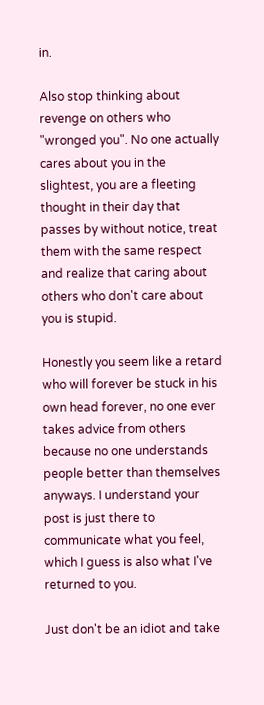in.

Also stop thinking about revenge on others who "wronged you". No one actually cares about you in the slightest, you are a fleeting thought in their day that passes by without notice, treat them with the same respect and realize that caring about others who don't care about you is stupid.

Honestly you seem like a retard who will forever be stuck in his own head forever, no one ever takes advice from others because no one understands people better than themselves anyways. I understand your post is just there to communicate what you feel, which I guess is also what I've returned to you.

Just don't be an idiot and take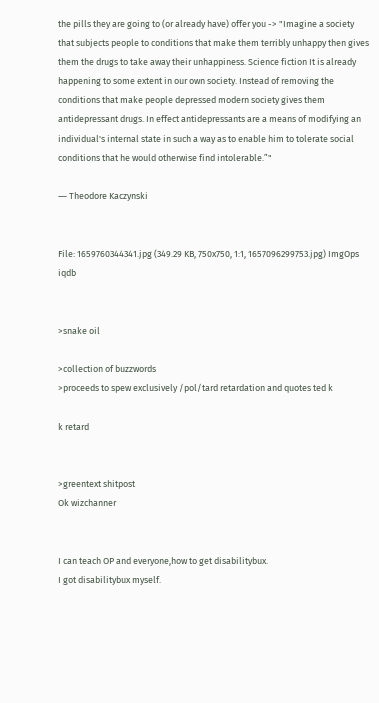the pills they are going to (or already have) offer you -> "Imagine a society that subjects people to conditions that make them terribly unhappy then gives them the drugs to take away their unhappiness. Science fiction It is already happening to some extent in our own society. Instead of removing the conditions that make people depressed modern society gives them antidepressant drugs. In effect antidepressants are a means of modifying an individual's internal state in such a way as to enable him to tolerate social conditions that he would otherwise find intolerable.”"

― Theodore Kaczynski


File: 1659760344341.jpg (349.29 KB, 750x750, 1:1, 1657096299753.jpg) ImgOps iqdb


>snake oil

>collection of buzzwords
>proceeds to spew exclusively /pol/tard retardation and quotes ted k

k retard


>greentext shitpost
Ok wizchanner


I can teach OP and everyone,how to get disabilitybux.
I got disabilitybux myself.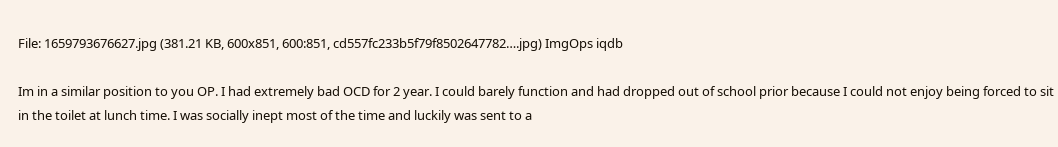File: 1659793676627.jpg (381.21 KB, 600x851, 600:851, cd557fc233b5f79f8502647782….jpg) ImgOps iqdb

Im in a similar position to you OP. I had extremely bad OCD for 2 year. I could barely function and had dropped out of school prior because I could not enjoy being forced to sit in the toilet at lunch time. I was socially inept most of the time and luckily was sent to a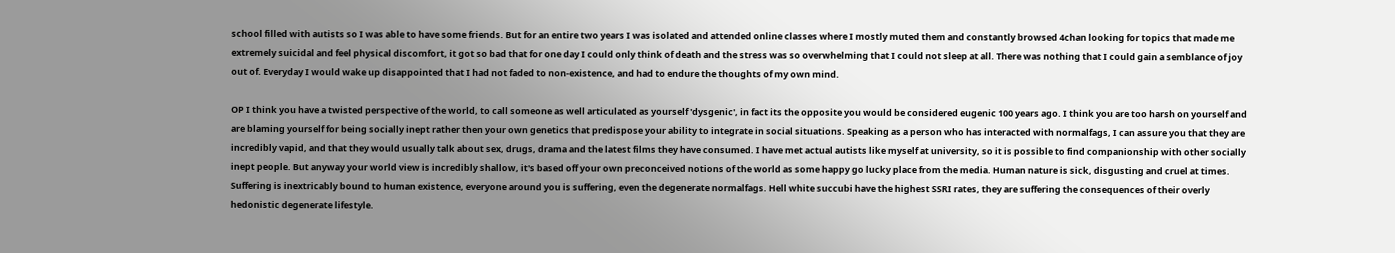school filled with autists so I was able to have some friends. But for an entire two years I was isolated and attended online classes where I mostly muted them and constantly browsed 4chan looking for topics that made me extremely suicidal and feel physical discomfort, it got so bad that for one day I could only think of death and the stress was so overwhelming that I could not sleep at all. There was nothing that I could gain a semblance of joy out of. Everyday I would wake up disappointed that I had not faded to non-existence, and had to endure the thoughts of my own mind.

OP I think you have a twisted perspective of the world, to call someone as well articulated as yourself 'dysgenic', in fact its the opposite you would be considered eugenic 100 years ago. I think you are too harsh on yourself and are blaming yourself for being socially inept rather then your own genetics that predispose your ability to integrate in social situations. Speaking as a person who has interacted with normalfags, I can assure you that they are incredibly vapid, and that they would usually talk about sex, drugs, drama and the latest films they have consumed. I have met actual autists like myself at university, so it is possible to find companionship with other socially inept people. But anyway your world view is incredibly shallow, it's based off your own preconceived notions of the world as some happy go lucky place from the media. Human nature is sick, disgusting and cruel at times. Suffering is inextricably bound to human existence, everyone around you is suffering, even the degenerate normalfags. Hell white succubi have the highest SSRI rates, they are suffering the consequences of their overly hedonistic degenerate lifestyle.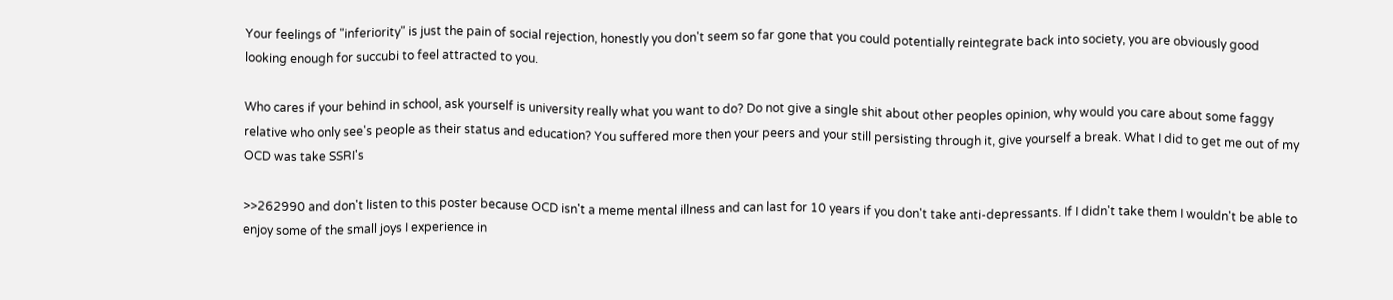Your feelings of "inferiority" is just the pain of social rejection, honestly you don't seem so far gone that you could potentially reintegrate back into society, you are obviously good looking enough for succubi to feel attracted to you.

Who cares if your behind in school, ask yourself is university really what you want to do? Do not give a single shit about other peoples opinion, why would you care about some faggy relative who only see's people as their status and education? You suffered more then your peers and your still persisting through it, give yourself a break. What I did to get me out of my OCD was take SSRI's

>>262990 and don't listen to this poster because OCD isn't a meme mental illness and can last for 10 years if you don't take anti-depressants. If I didn't take them I wouldn't be able to enjoy some of the small joys I experience in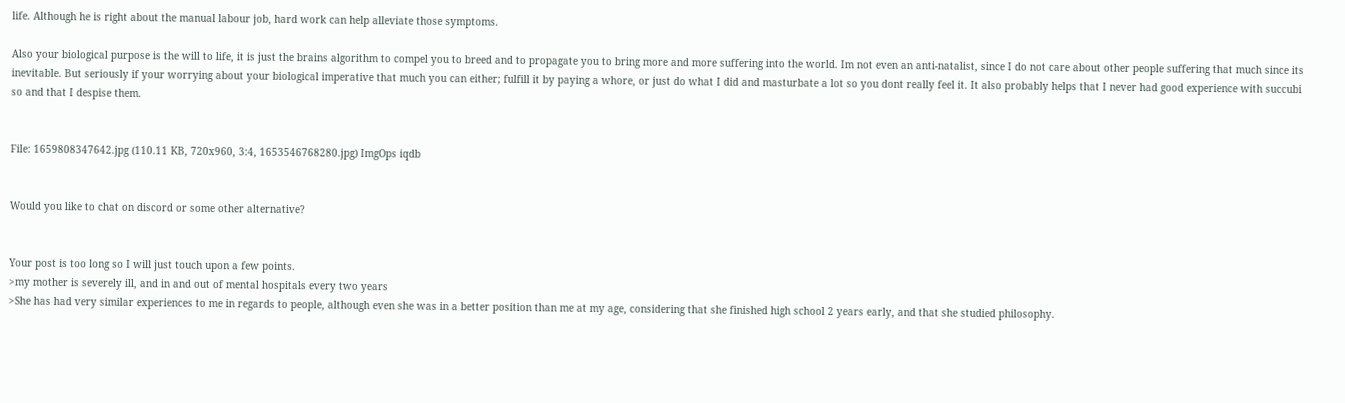life. Although he is right about the manual labour job, hard work can help alleviate those symptoms.

Also your biological purpose is the will to life, it is just the brains algorithm to compel you to breed and to propagate you to bring more and more suffering into the world. Im not even an anti-natalist, since I do not care about other people suffering that much since its inevitable. But seriously if your worrying about your biological imperative that much you can either; fulfill it by paying a whore, or just do what I did and masturbate a lot so you dont really feel it. It also probably helps that I never had good experience with succubi so and that I despise them.


File: 1659808347642.jpg (110.11 KB, 720x960, 3:4, 1653546768280.jpg) ImgOps iqdb


Would you like to chat on discord or some other alternative?


Your post is too long so I will just touch upon a few points.
>my mother is severely ill, and in and out of mental hospitals every two years
>She has had very similar experiences to me in regards to people, although even she was in a better position than me at my age, considering that she finished high school 2 years early, and that she studied philosophy.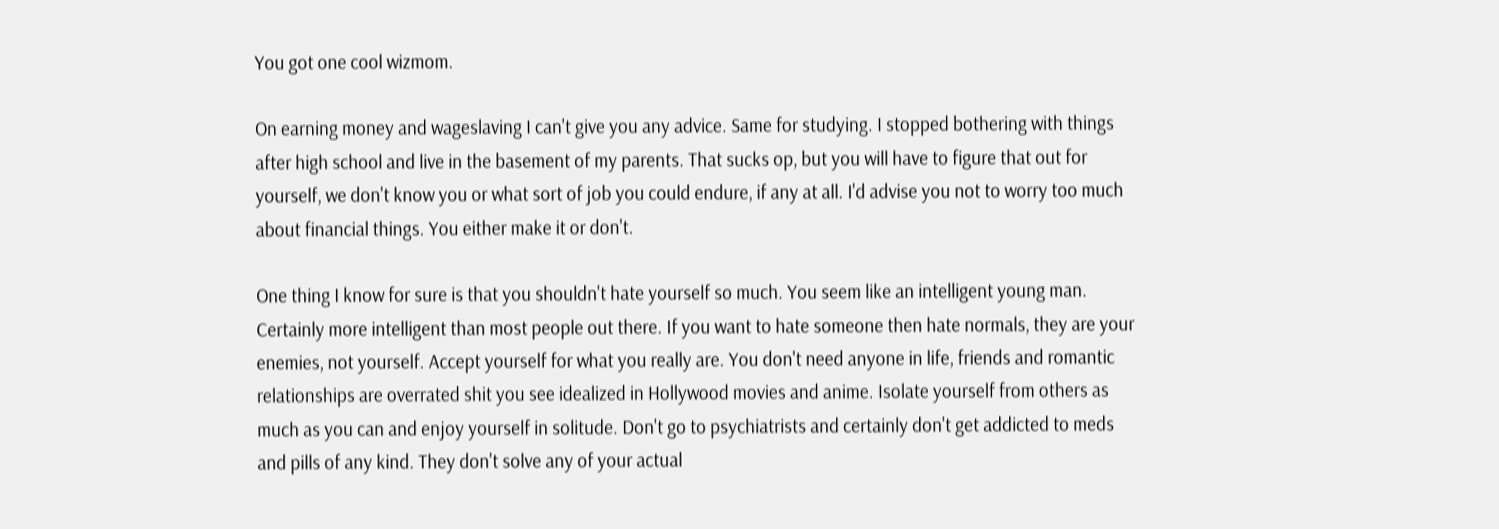You got one cool wizmom.

On earning money and wageslaving I can't give you any advice. Same for studying. I stopped bothering with things after high school and live in the basement of my parents. That sucks op, but you will have to figure that out for yourself, we don't know you or what sort of job you could endure, if any at all. I'd advise you not to worry too much about financial things. You either make it or don't.

One thing I know for sure is that you shouldn't hate yourself so much. You seem like an intelligent young man. Certainly more intelligent than most people out there. If you want to hate someone then hate normals, they are your enemies, not yourself. Accept yourself for what you really are. You don't need anyone in life, friends and romantic relationships are overrated shit you see idealized in Hollywood movies and anime. Isolate yourself from others as much as you can and enjoy yourself in solitude. Don't go to psychiatrists and certainly don't get addicted to meds and pills of any kind. They don't solve any of your actual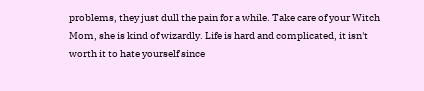problems, they just dull the pain for a while. Take care of your Witch Mom, she is kind of wizardly. Life is hard and complicated, it isn't worth it to hate yourself since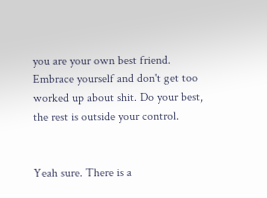you are your own best friend. Embrace yourself and don't get too worked up about shit. Do your best, the rest is outside your control.


Yeah sure. There is a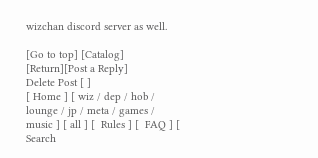wizchan discord server as well.

[Go to top] [Catalog] [Return][Post a Reply]
Delete Post [ ]
[ Home ] [ wiz / dep / hob / lounge / jp / meta / games / music ] [ all ] [  Rules ] [  FAQ ] [  Search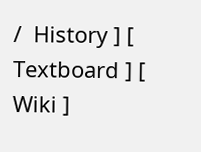/  History ] [  Textboard ] [  Wiki ]